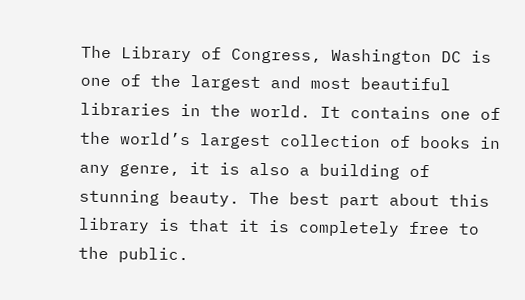The Library of Congress, Washington DC is one of the largest and most beautiful libraries in the world. It contains one of the world’s largest collection of books in any genre, it is also a building of stunning beauty. The best part about this library is that it is completely free to the public.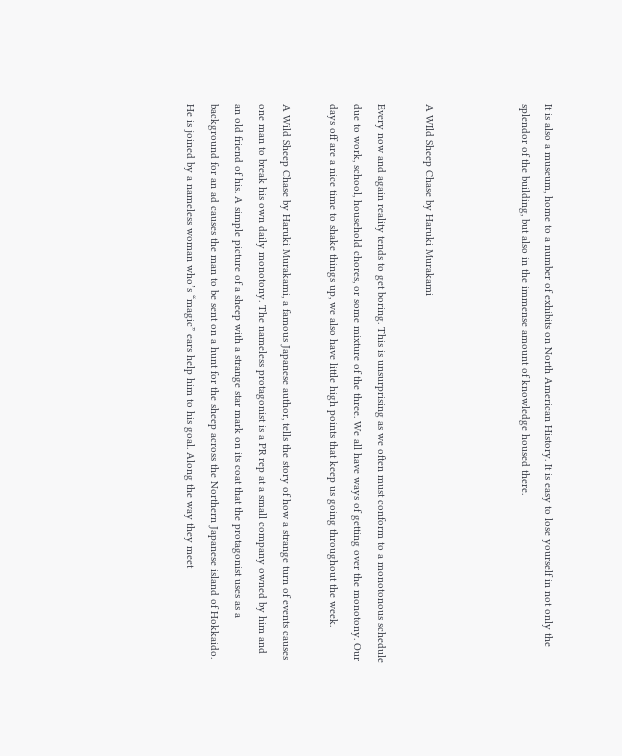It is also a museum, home to a number of exhibits on North American History. It is easy to lose yourself in not only the splendor of the building, but also in the immense amount of knowledge housed there.



A WIld Sheep Chase by Haruki Murakami

Every now and again reality tends to get boring. This is unsurprising as we often must conform to a monotonous schedule due to work, school, household chores, or some mixture of the three. We all have ways of getting over the monotony. Our days off are a nice time to shake things up, we also have little high points that keep us going throughout the week.

A Wild Sheep Chase by Haruki Murakami, a famous Japanese author, tells the story of how a strange turn of events causes one man to break his own daily monotony. The nameless protagonist is a PR rep at a small company owned by him and an old friend of his. A simple picture of a sheep with a strange star mark on its coat that the protagonist uses as a background for an ad causes the man to be sent on a hunt for the sheep across the Northern Japanese island of Hokkaido. He is joined by a nameless woman who’s “magic” ears help him to his goal. Along the way they meet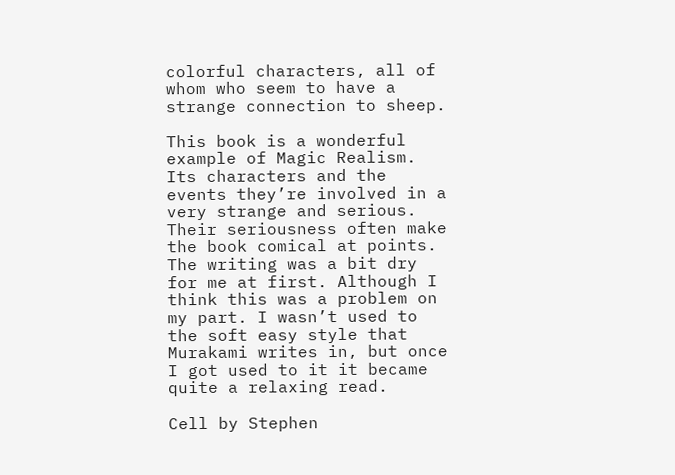colorful characters, all of whom who seem to have a strange connection to sheep.

This book is a wonderful example of Magic Realism. Its characters and the events they’re involved in a very strange and serious. Their seriousness often make the book comical at points. The writing was a bit dry for me at first. Although I think this was a problem on my part. I wasn’t used to the soft easy style that Murakami writes in, but once I got used to it it became quite a relaxing read.

Cell by Stephen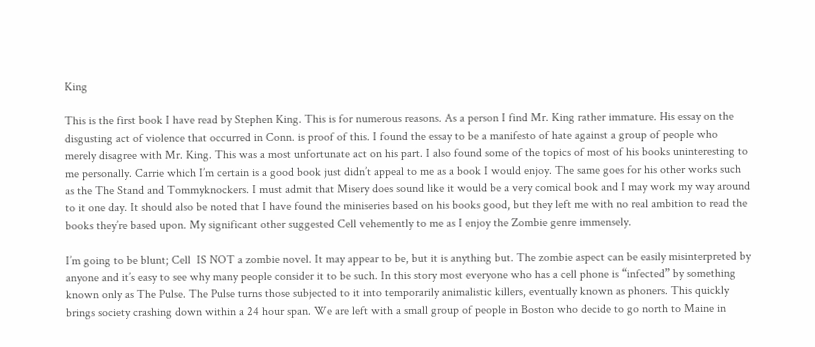King

This is the first book I have read by Stephen King. This is for numerous reasons. As a person I find Mr. King rather immature. His essay on the disgusting act of violence that occurred in Conn. is proof of this. I found the essay to be a manifesto of hate against a group of people who merely disagree with Mr. King. This was a most unfortunate act on his part. I also found some of the topics of most of his books uninteresting to me personally. Carrie which I’m certain is a good book just didn’t appeal to me as a book I would enjoy. The same goes for his other works such as the The Stand and Tommyknockers. I must admit that Misery does sound like it would be a very comical book and I may work my way around to it one day. It should also be noted that I have found the miniseries based on his books good, but they left me with no real ambition to read the books they’re based upon. My significant other suggested Cell vehemently to me as I enjoy the Zombie genre immensely.

I’m going to be blunt; Cell  IS NOT a zombie novel. It may appear to be, but it is anything but. The zombie aspect can be easily misinterpreted by anyone and it’s easy to see why many people consider it to be such. In this story most everyone who has a cell phone is “infected” by something known only as The Pulse. The Pulse turns those subjected to it into temporarily animalistic killers, eventually known as phoners. This quickly brings society crashing down within a 24 hour span. We are left with a small group of people in Boston who decide to go north to Maine in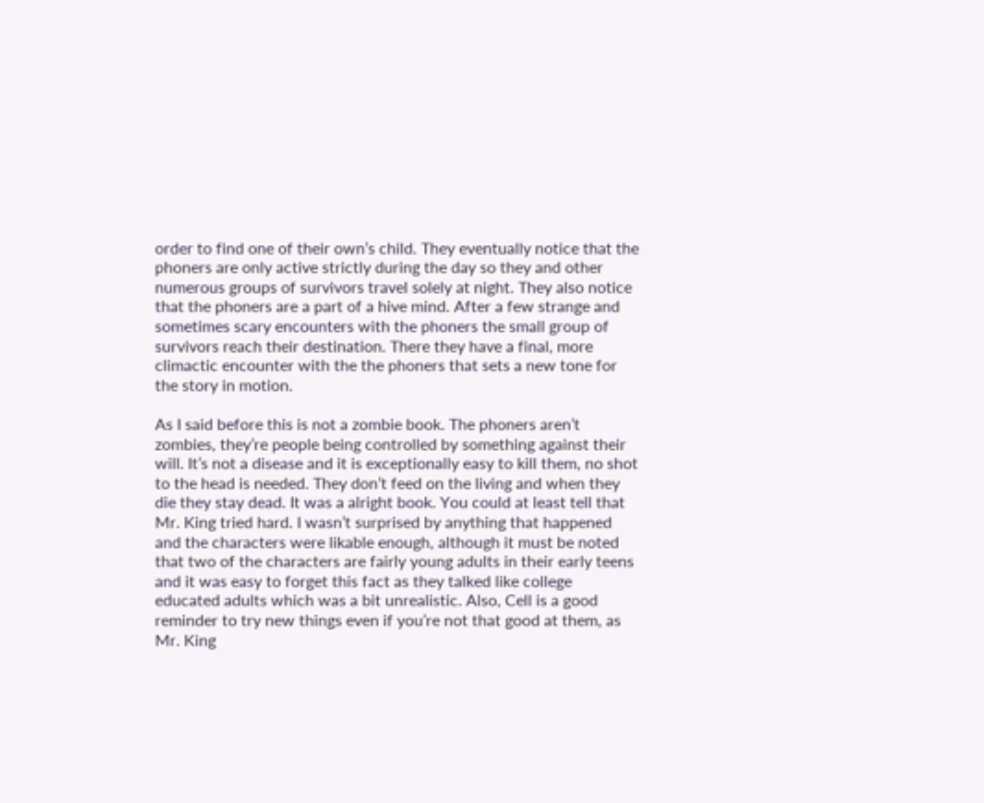order to find one of their own’s child. They eventually notice that the phoners are only active strictly during the day so they and other numerous groups of survivors travel solely at night. They also notice that the phoners are a part of a hive mind. After a few strange and sometimes scary encounters with the phoners the small group of survivors reach their destination. There they have a final, more climactic encounter with the the phoners that sets a new tone for the story in motion.

As I said before this is not a zombie book. The phoners aren’t zombies, they’re people being controlled by something against their will. It’s not a disease and it is exceptionally easy to kill them, no shot to the head is needed. They don’t feed on the living and when they die they stay dead. It was a alright book. You could at least tell that Mr. King tried hard. I wasn’t surprised by anything that happened and the characters were likable enough, although it must be noted that two of the characters are fairly young adults in their early teens and it was easy to forget this fact as they talked like college educated adults which was a bit unrealistic. Also, Cell is a good reminder to try new things even if you’re not that good at them, as Mr. King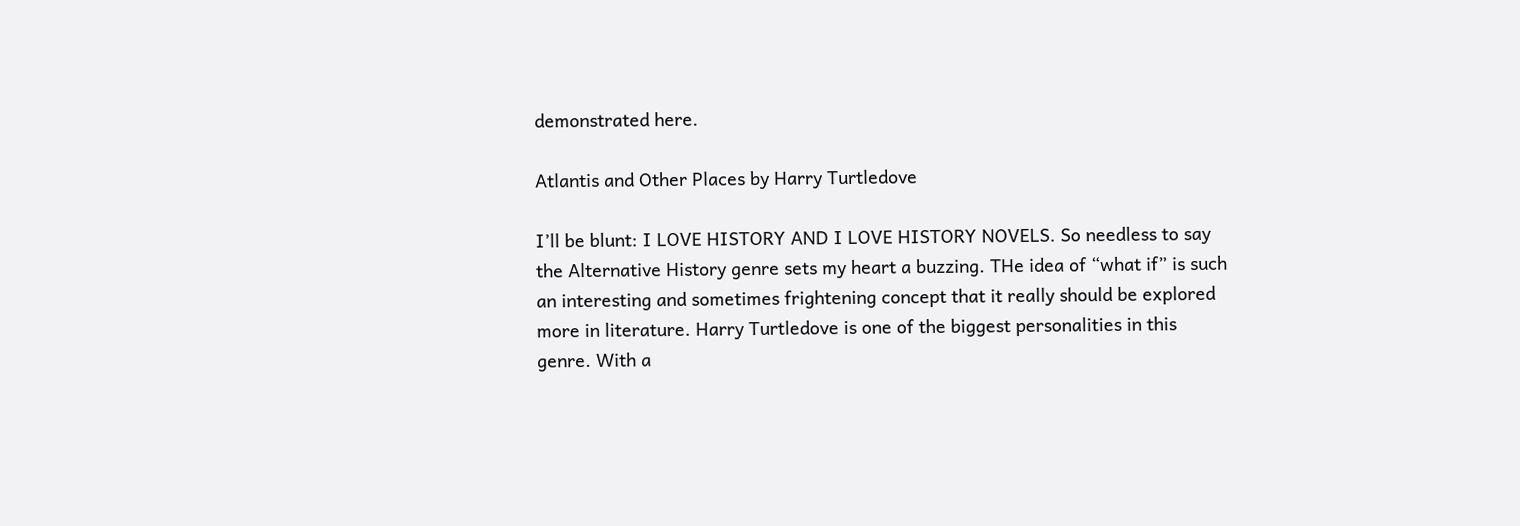demonstrated here.

Atlantis and Other Places by Harry Turtledove

I’ll be blunt: I LOVE HISTORY AND I LOVE HISTORY NOVELS. So needless to say the Alternative History genre sets my heart a buzzing. THe idea of “what if” is such an interesting and sometimes frightening concept that it really should be explored more in literature. Harry Turtledove is one of the biggest personalities in this genre. With a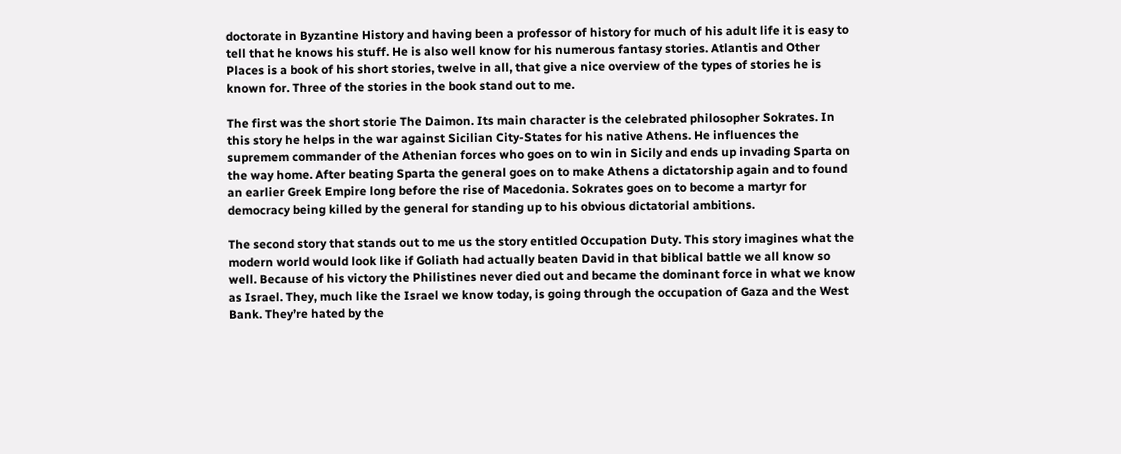doctorate in Byzantine History and having been a professor of history for much of his adult life it is easy to tell that he knows his stuff. He is also well know for his numerous fantasy stories. Atlantis and Other Places is a book of his short stories, twelve in all, that give a nice overview of the types of stories he is known for. Three of the stories in the book stand out to me.

The first was the short storie The Daimon. Its main character is the celebrated philosopher Sokrates. In this story he helps in the war against Sicilian City-States for his native Athens. He influences the supremem commander of the Athenian forces who goes on to win in Sicily and ends up invading Sparta on the way home. After beating Sparta the general goes on to make Athens a dictatorship again and to found an earlier Greek Empire long before the rise of Macedonia. Sokrates goes on to become a martyr for democracy being killed by the general for standing up to his obvious dictatorial ambitions.

The second story that stands out to me us the story entitled Occupation Duty. This story imagines what the modern world would look like if Goliath had actually beaten David in that biblical battle we all know so well. Because of his victory the Philistines never died out and became the dominant force in what we know as Israel. They, much like the Israel we know today, is going through the occupation of Gaza and the West Bank. They’re hated by the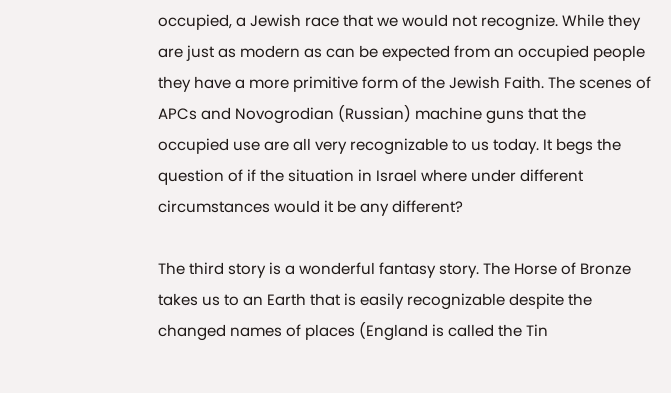occupied, a Jewish race that we would not recognize. While they are just as modern as can be expected from an occupied people they have a more primitive form of the Jewish Faith. The scenes of APCs and Novogrodian (Russian) machine guns that the occupied use are all very recognizable to us today. It begs the question of if the situation in Israel where under different circumstances would it be any different?

The third story is a wonderful fantasy story. The Horse of Bronze takes us to an Earth that is easily recognizable despite the changed names of places (England is called the Tin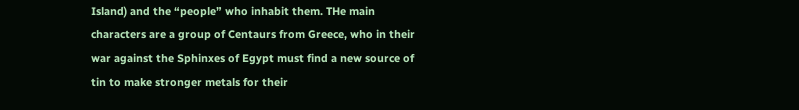Island) and the “people” who inhabit them. THe main characters are a group of Centaurs from Greece, who in their war against the Sphinxes of Egypt must find a new source of tin to make stronger metals for their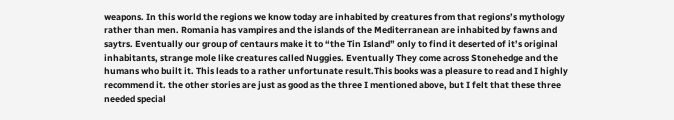weapons. In this world the regions we know today are inhabited by creatures from that regions’s mythology rather than men. Romania has vampires and the islands of the Mediterranean are inhabited by fawns and saytrs. Eventually our group of centaurs make it to “the Tin Island” only to find it deserted of it’s original inhabitants, strange mole like creatures called Nuggies. Eventually They come across Stonehedge and the humans who built it. This leads to a rather unfortunate result.This books was a pleasure to read and I highly recommend it. the other stories are just as good as the three I mentioned above, but I felt that these three needed special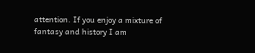attention. If you enjoy a mixture of fantasy and history I am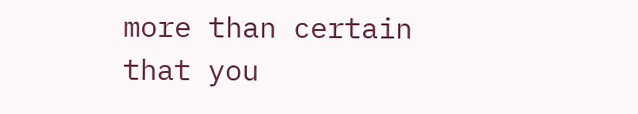more than certain that you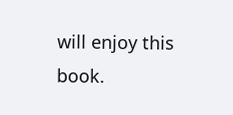will enjoy this book.